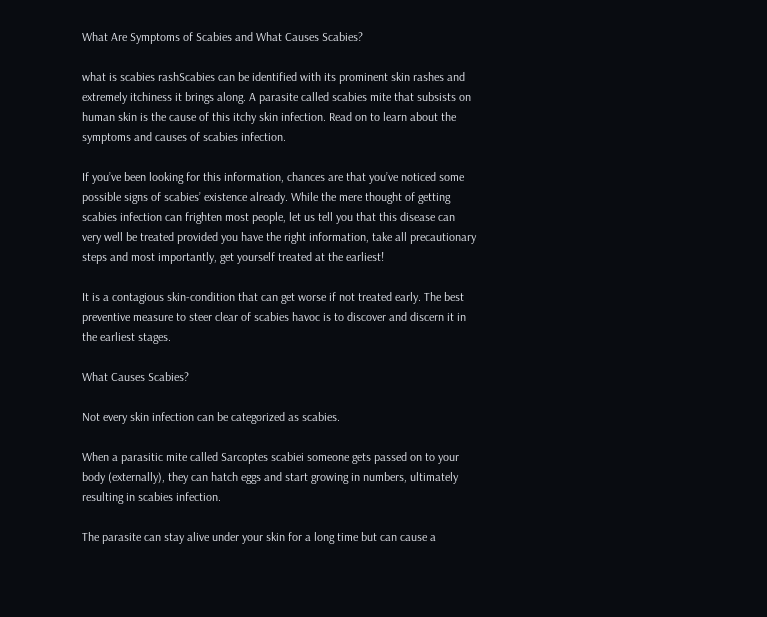What Are Symptoms of Scabies and What Causes Scabies?

what is scabies rashScabies can be identified with its prominent skin rashes and extremely itchiness it brings along. A parasite called scabies mite that subsists on human skin is the cause of this itchy skin infection. Read on to learn about the symptoms and causes of scabies infection.

If you’ve been looking for this information, chances are that you’ve noticed some possible signs of scabies’ existence already. While the mere thought of getting scabies infection can frighten most people, let us tell you that this disease can very well be treated provided you have the right information, take all precautionary steps and most importantly, get yourself treated at the earliest!

It is a contagious skin-condition that can get worse if not treated early. The best preventive measure to steer clear of scabies havoc is to discover and discern it in the earliest stages.

What Causes Scabies?

Not every skin infection can be categorized as scabies.

When a parasitic mite called Sarcoptes scabiei someone gets passed on to your body (externally), they can hatch eggs and start growing in numbers, ultimately resulting in scabies infection.

The parasite can stay alive under your skin for a long time but can cause a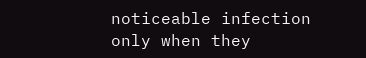noticeable infection only when they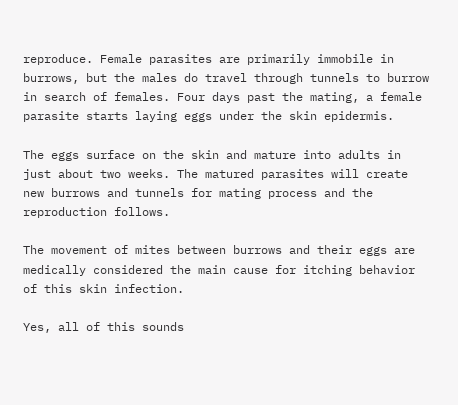reproduce. Female parasites are primarily immobile in burrows, but the males do travel through tunnels to burrow in search of females. Four days past the mating, a female parasite starts laying eggs under the skin epidermis.

The eggs surface on the skin and mature into adults in just about two weeks. The matured parasites will create new burrows and tunnels for mating process and the reproduction follows.

The movement of mites between burrows and their eggs are medically considered the main cause for itching behavior of this skin infection.

Yes, all of this sounds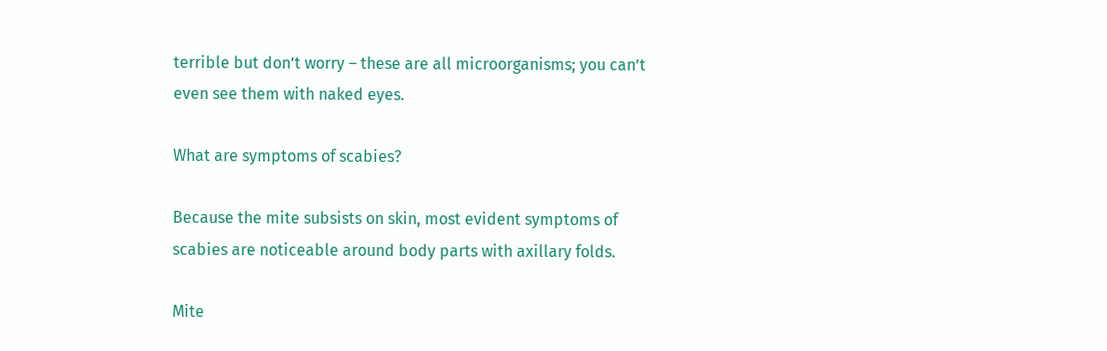terrible but don’t worry – these are all microorganisms; you can’t even see them with naked eyes.

What are symptoms of scabies?

Because the mite subsists on skin, most evident symptoms of scabies are noticeable around body parts with axillary folds.

Mite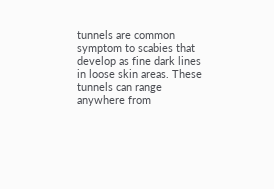tunnels are common symptom to scabies that develop as fine dark lines in loose skin areas. These tunnels can range anywhere from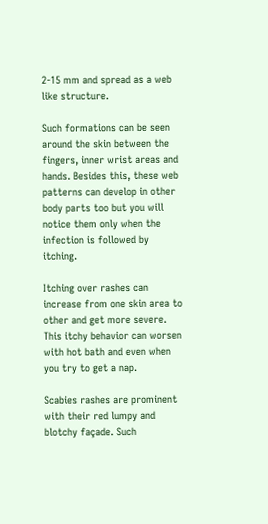2-15 mm and spread as a web like structure.

Such formations can be seen around the skin between the fingers, inner wrist areas and hands. Besides this, these web patterns can develop in other body parts too but you will notice them only when the infection is followed by itching.

Itching over rashes can increase from one skin area to other and get more severe. This itchy behavior can worsen with hot bath and even when you try to get a nap.

Scabies rashes are prominent with their red lumpy and blotchy façade. Such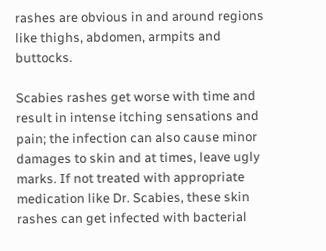rashes are obvious in and around regions like thighs, abdomen, armpits and buttocks.

Scabies rashes get worse with time and result in intense itching sensations and pain; the infection can also cause minor damages to skin and at times, leave ugly marks. If not treated with appropriate medication like Dr. Scabies, these skin rashes can get infected with bacterial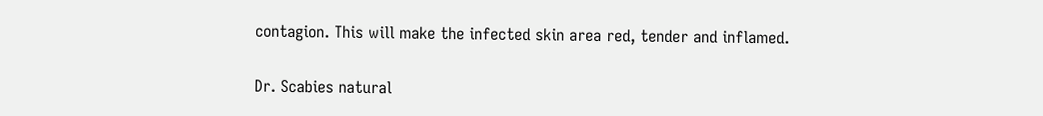contagion. This will make the infected skin area red, tender and inflamed.

Dr. Scabies natural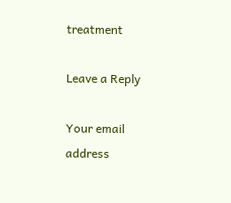treatment

Leave a Reply

Your email address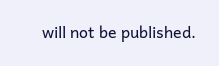will not be published.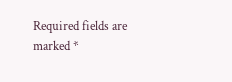Required fields are marked *